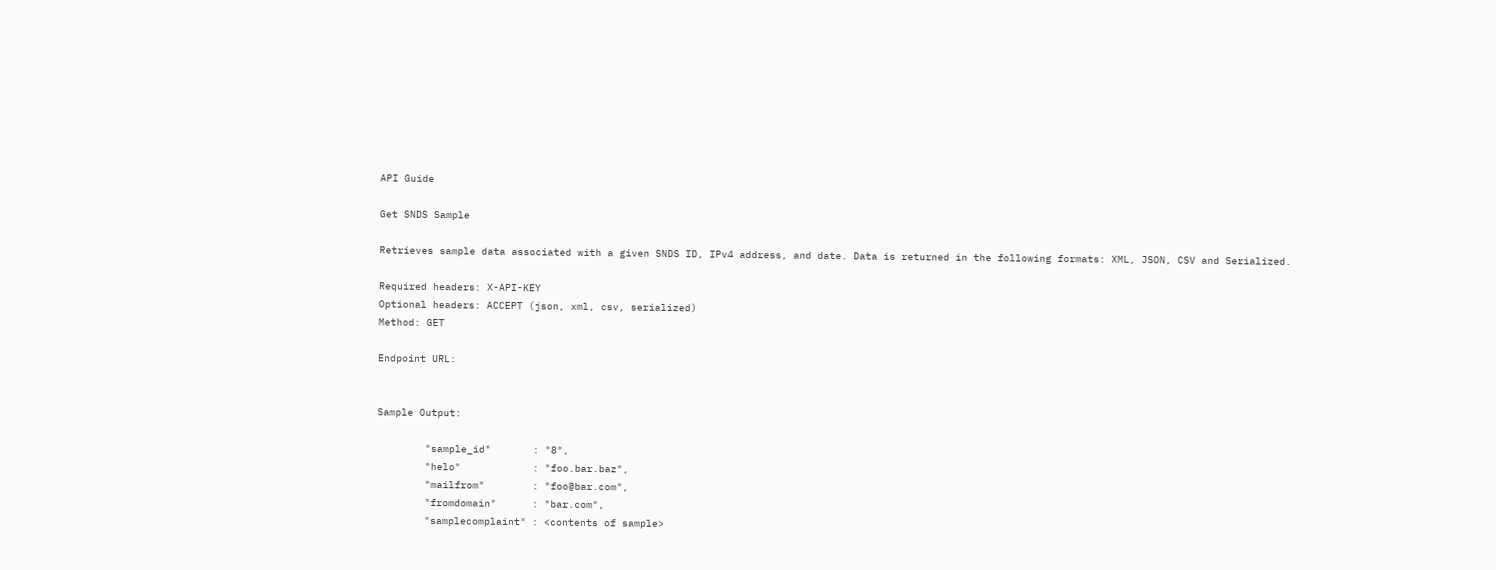API Guide

Get SNDS Sample

Retrieves sample data associated with a given SNDS ID, IPv4 address, and date. Data is returned in the following formats: XML, JSON, CSV and Serialized.

Required headers: X-API-KEY
Optional headers: ACCEPT (json, xml, csv, serialized)
Method: GET

Endpoint URL:


Sample Output:

        "sample_id"       : "8",
        "helo"            : "foo.bar.baz",
        "mailfrom"        : "foo@bar.com",
        "fromdomain"      : "bar.com",
        "samplecomplaint" : <contents of sample>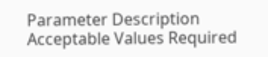Parameter Description Acceptable Values Required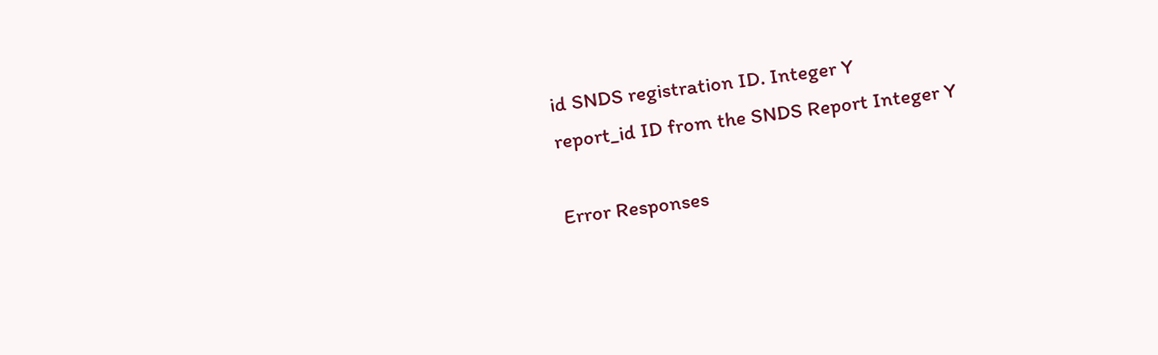id SNDS registration ID. Integer Y
report_id ID from the SNDS Report Integer Y

Error Responses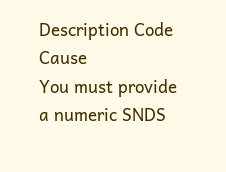Description Code Cause
You must provide a numeric SNDS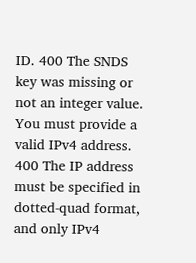ID. 400 The SNDS key was missing or not an integer value.
You must provide a valid IPv4 address. 400 The IP address must be specified in dotted-quad format, and only IPv4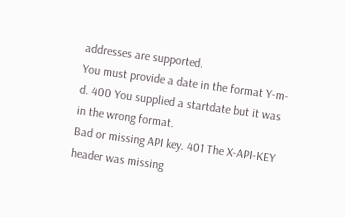addresses are supported.
You must provide a date in the format Y-m-d. 400 You supplied a startdate but it was in the wrong format.
Bad or missing API key. 401 The X-API-KEY header was missing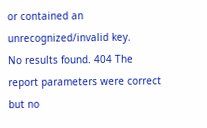or contained an unrecognized/invalid key.
No results found. 404 The report parameters were correct but no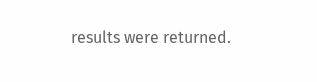results were returned.